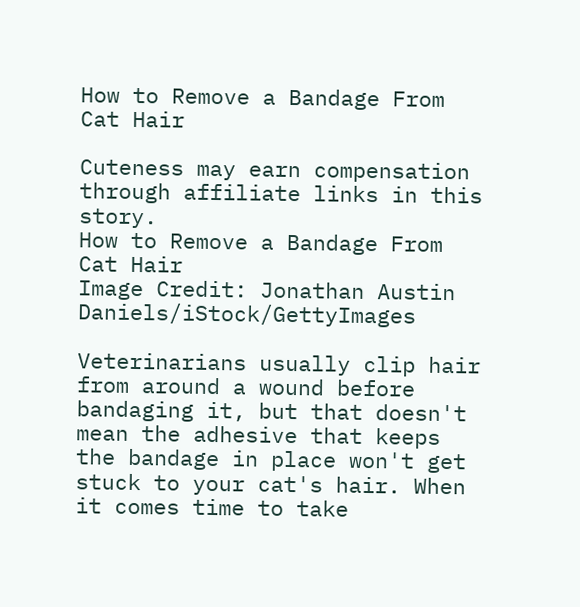How to Remove a Bandage From Cat Hair

Cuteness may earn compensation through affiliate links in this story.
How to Remove a Bandage From Cat Hair
Image Credit: Jonathan Austin Daniels/iStock/GettyImages

Veterinarians usually clip hair from around a wound before bandaging it, but that doesn't mean the adhesive that keeps the bandage in place won't get stuck to your cat's hair. When it comes time to take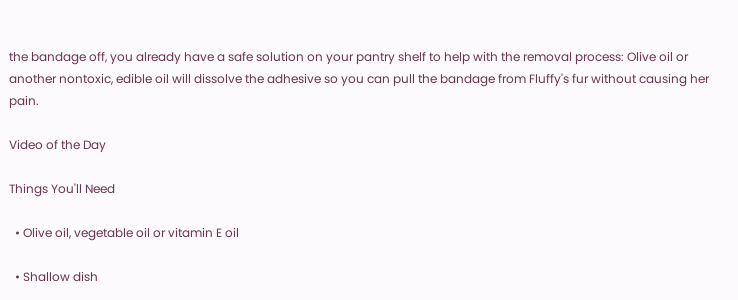the bandage off, you already have a safe solution on your pantry shelf to help with the removal process: Olive oil or another nontoxic, edible oil will dissolve the adhesive so you can pull the bandage from Fluffy's fur without causing her pain.

Video of the Day

Things You'll Need

  • Olive oil, vegetable oil or vitamin E oil

  • Shallow dish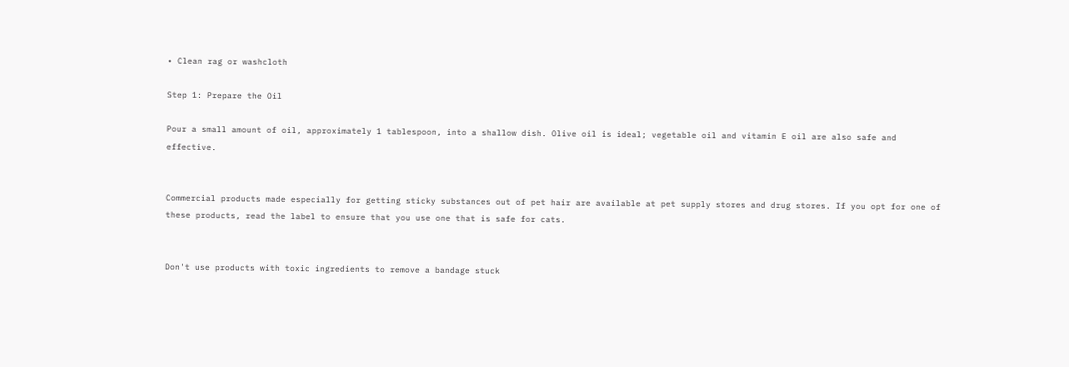• Clean rag or washcloth

Step 1: Prepare the Oil

Pour a small amount of oil, approximately 1 tablespoon, into a shallow dish. Olive oil is ideal; vegetable oil and vitamin E oil are also safe and effective.


Commercial products made especially for getting sticky substances out of pet hair are available at pet supply stores and drug stores. If you opt for one of these products, read the label to ensure that you use one that is safe for cats.


Don't use products with toxic ingredients to remove a bandage stuck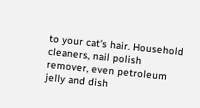to your cat's hair. Household cleaners, nail polish remover, even petroleum jelly and dish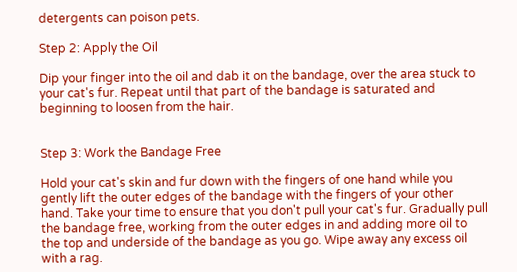detergents can poison pets.

Step 2: Apply the Oil

Dip your finger into the oil and dab it on the bandage, over the area stuck to your cat's fur. Repeat until that part of the bandage is saturated and beginning to loosen from the hair.


Step 3: Work the Bandage Free

Hold your cat's skin and fur down with the fingers of one hand while you gently lift the outer edges of the bandage with the fingers of your other hand. Take your time to ensure that you don't pull your cat's fur. Gradually pull the bandage free, working from the outer edges in and adding more oil to the top and underside of the bandage as you go. Wipe away any excess oil with a rag.